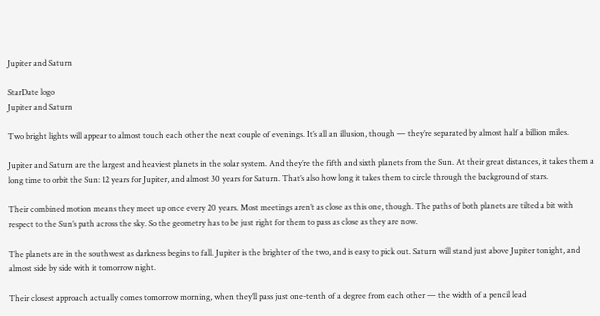Jupiter and Saturn

StarDate logo
Jupiter and Saturn

Two bright lights will appear to almost touch each other the next couple of evenings. It’s all an illusion, though — they’re separated by almost half a billion miles.

Jupiter and Saturn are the largest and heaviest planets in the solar system. And they’re the fifth and sixth planets from the Sun. At their great distances, it takes them a long time to orbit the Sun: 12 years for Jupiter, and almost 30 years for Saturn. That’s also how long it takes them to circle through the background of stars.

Their combined motion means they meet up once every 20 years. Most meetings aren’t as close as this one, though. The paths of both planets are tilted a bit with respect to the Sun’s path across the sky. So the geometry has to be just right for them to pass as close as they are now.

The planets are in the southwest as darkness begins to fall. Jupiter is the brighter of the two, and is easy to pick out. Saturn will stand just above Jupiter tonight, and almost side by side with it tomorrow night.

Their closest approach actually comes tomorrow morning, when they’ll pass just one-tenth of a degree from each other — the width of a pencil lead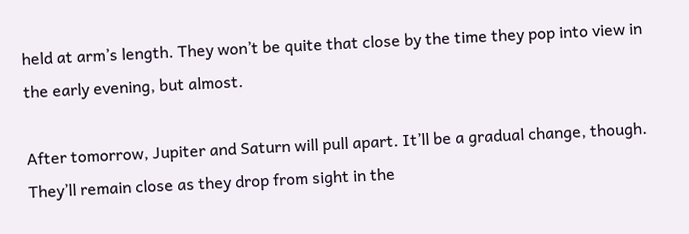held at arm’s length. They won’t be quite that close by the time they pop into view in the early evening, but almost.

After tomorrow, Jupiter and Saturn will pull apart. It’ll be a gradual change, though. They’ll remain close as they drop from sight in the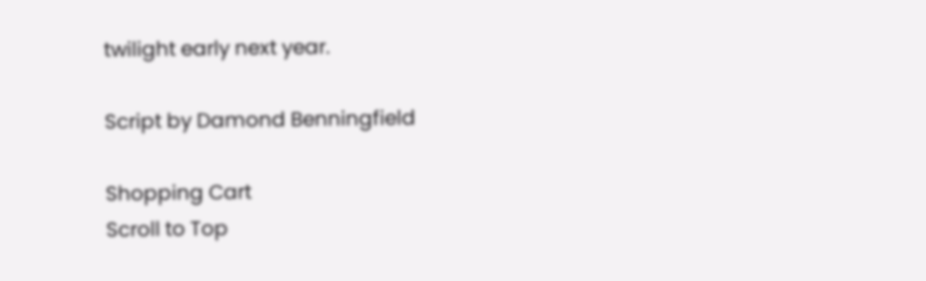twilight early next year.

Script by Damond Benningfield

Shopping Cart
Scroll to Top